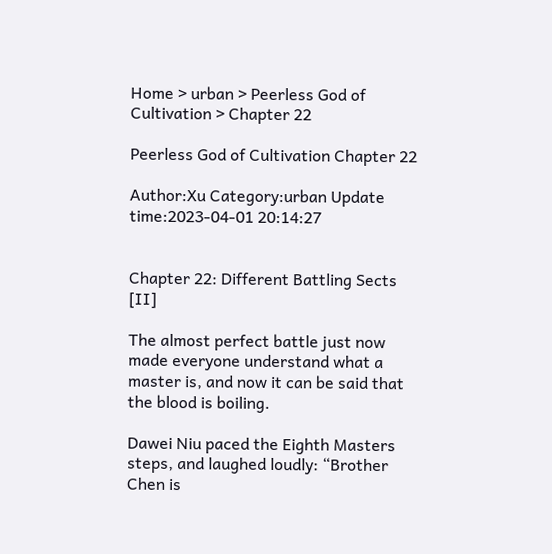Home > urban > Peerless God of Cultivation > Chapter 22

Peerless God of Cultivation Chapter 22

Author:Xu Category:urban Update time:2023-04-01 20:14:27


Chapter 22: Different Battling Sects [II]

The almost perfect battle just now made everyone understand what a master is, and now it can be said that the blood is boiling.

Dawei Niu paced the Eighth Masters steps, and laughed loudly: “Brother Chen is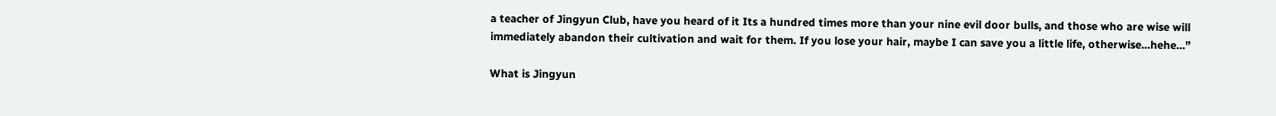a teacher of Jingyun Club, have you heard of it Its a hundred times more than your nine evil door bulls, and those who are wise will immediately abandon their cultivation and wait for them. If you lose your hair, maybe I can save you a little life, otherwise...hehe...”

What is Jingyun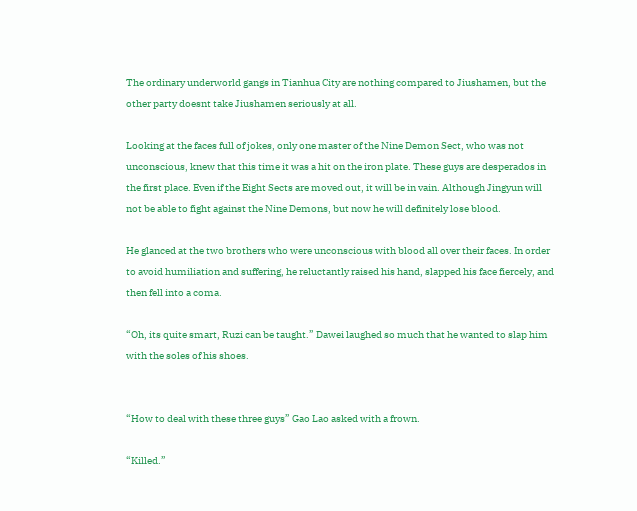The ordinary underworld gangs in Tianhua City are nothing compared to Jiushamen, but the other party doesnt take Jiushamen seriously at all.

Looking at the faces full of jokes, only one master of the Nine Demon Sect, who was not unconscious, knew that this time it was a hit on the iron plate. These guys are desperados in the first place. Even if the Eight Sects are moved out, it will be in vain. Although Jingyun will not be able to fight against the Nine Demons, but now he will definitely lose blood.

He glanced at the two brothers who were unconscious with blood all over their faces. In order to avoid humiliation and suffering, he reluctantly raised his hand, slapped his face fiercely, and then fell into a coma.

“Oh, its quite smart, Ruzi can be taught.” Dawei laughed so much that he wanted to slap him with the soles of his shoes.


“How to deal with these three guys” Gao Lao asked with a frown.

“Killed.”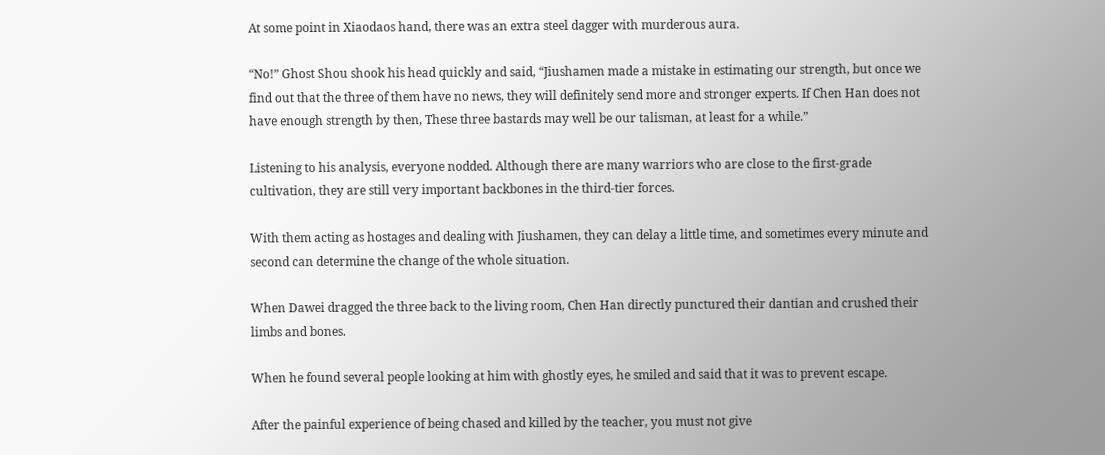At some point in Xiaodaos hand, there was an extra steel dagger with murderous aura.

“No!” Ghost Shou shook his head quickly and said, “Jiushamen made a mistake in estimating our strength, but once we find out that the three of them have no news, they will definitely send more and stronger experts. If Chen Han does not have enough strength by then, These three bastards may well be our talisman, at least for a while.”

Listening to his analysis, everyone nodded. Although there are many warriors who are close to the first-grade cultivation, they are still very important backbones in the third-tier forces.

With them acting as hostages and dealing with Jiushamen, they can delay a little time, and sometimes every minute and second can determine the change of the whole situation.

When Dawei dragged the three back to the living room, Chen Han directly punctured their dantian and crushed their limbs and bones.

When he found several people looking at him with ghostly eyes, he smiled and said that it was to prevent escape.

After the painful experience of being chased and killed by the teacher, you must not give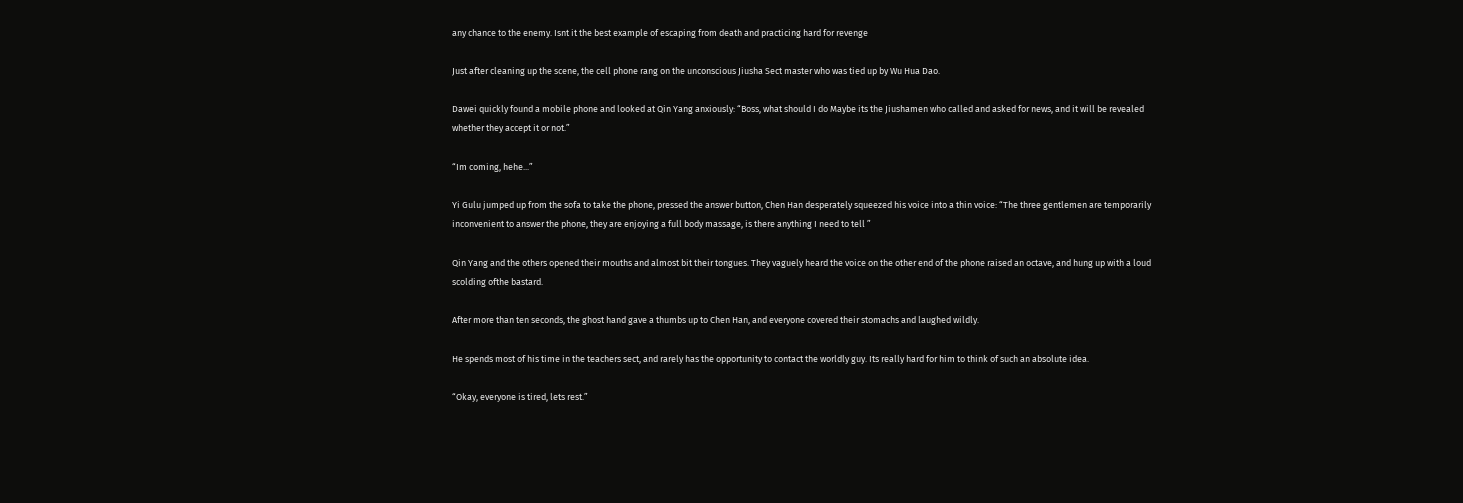any chance to the enemy. Isnt it the best example of escaping from death and practicing hard for revenge

Just after cleaning up the scene, the cell phone rang on the unconscious Jiusha Sect master who was tied up by Wu Hua Dao.

Dawei quickly found a mobile phone and looked at Qin Yang anxiously: “Boss, what should I do Maybe its the Jiushamen who called and asked for news, and it will be revealed whether they accept it or not.”

“Im coming, hehe...”

Yi Gulu jumped up from the sofa to take the phone, pressed the answer button, Chen Han desperately squeezed his voice into a thin voice: “The three gentlemen are temporarily inconvenient to answer the phone, they are enjoying a full body massage, is there anything I need to tell ”

Qin Yang and the others opened their mouths and almost bit their tongues. They vaguely heard the voice on the other end of the phone raised an octave, and hung up with a loud scolding ofthe bastard.

After more than ten seconds, the ghost hand gave a thumbs up to Chen Han, and everyone covered their stomachs and laughed wildly.

He spends most of his time in the teachers sect, and rarely has the opportunity to contact the worldly guy. Its really hard for him to think of such an absolute idea.

“Okay, everyone is tired, lets rest.”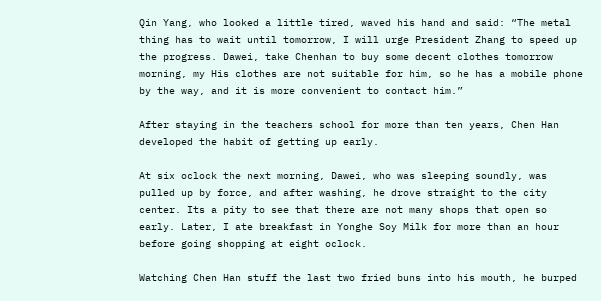Qin Yang, who looked a little tired, waved his hand and said: “The metal thing has to wait until tomorrow, I will urge President Zhang to speed up the progress. Dawei, take Chenhan to buy some decent clothes tomorrow morning, my His clothes are not suitable for him, so he has a mobile phone by the way, and it is more convenient to contact him.”

After staying in the teachers school for more than ten years, Chen Han developed the habit of getting up early.

At six oclock the next morning, Dawei, who was sleeping soundly, was pulled up by force, and after washing, he drove straight to the city center. Its a pity to see that there are not many shops that open so early. Later, I ate breakfast in Yonghe Soy Milk for more than an hour before going shopping at eight oclock.

Watching Chen Han stuff the last two fried buns into his mouth, he burped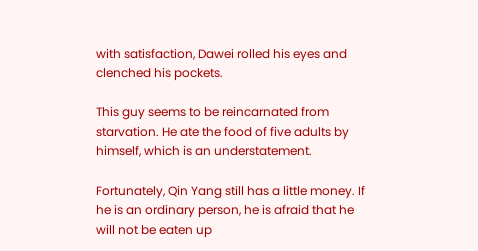with satisfaction, Dawei rolled his eyes and clenched his pockets.

This guy seems to be reincarnated from starvation. He ate the food of five adults by himself, which is an understatement.

Fortunately, Qin Yang still has a little money. If he is an ordinary person, he is afraid that he will not be eaten up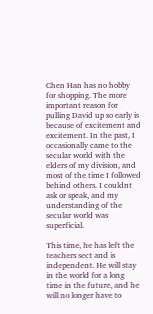Chen Han has no hobby for shopping. The more important reason for pulling David up so early is because of excitement and excitement. In the past, I occasionally came to the secular world with the elders of my division, and most of the time I followed behind others. I couldnt ask or speak, and my understanding of the secular world was superficial.

This time, he has left the teachers sect and is independent. He will stay in the world for a long time in the future, and he will no longer have to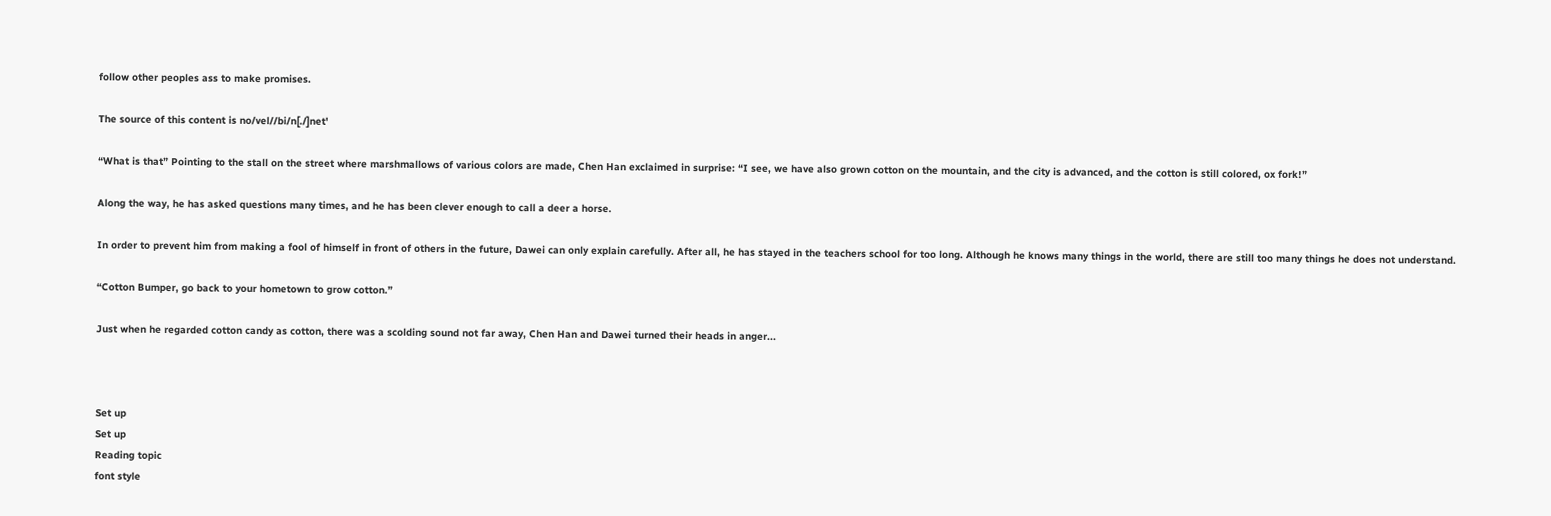follow other peoples ass to make promises.

The source of this content is no/vel//bi/n[./]net'

“What is that” Pointing to the stall on the street where marshmallows of various colors are made, Chen Han exclaimed in surprise: “I see, we have also grown cotton on the mountain, and the city is advanced, and the cotton is still colored, ox fork!”

Along the way, he has asked questions many times, and he has been clever enough to call a deer a horse.

In order to prevent him from making a fool of himself in front of others in the future, Dawei can only explain carefully. After all, he has stayed in the teachers school for too long. Although he knows many things in the world, there are still too many things he does not understand.

“Cotton Bumper, go back to your hometown to grow cotton.”

Just when he regarded cotton candy as cotton, there was a scolding sound not far away, Chen Han and Dawei turned their heads in anger...



Set up
Set up
Reading topic
font style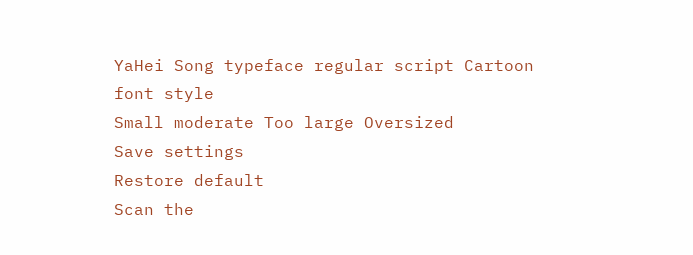YaHei Song typeface regular script Cartoon
font style
Small moderate Too large Oversized
Save settings
Restore default
Scan the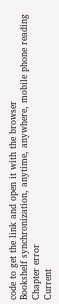code to get the link and open it with the browser
Bookshelf synchronization, anytime, anywhere, mobile phone reading
Chapter error
Current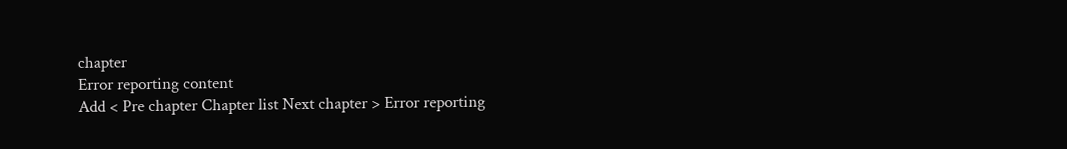chapter
Error reporting content
Add < Pre chapter Chapter list Next chapter > Error reporting